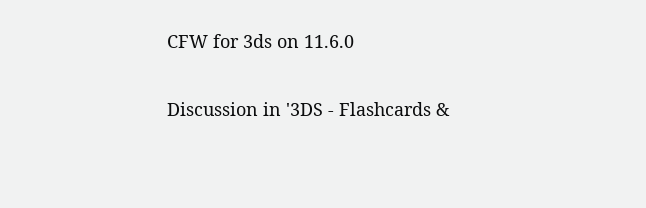CFW for 3ds on 11.6.0

Discussion in '3DS - Flashcards &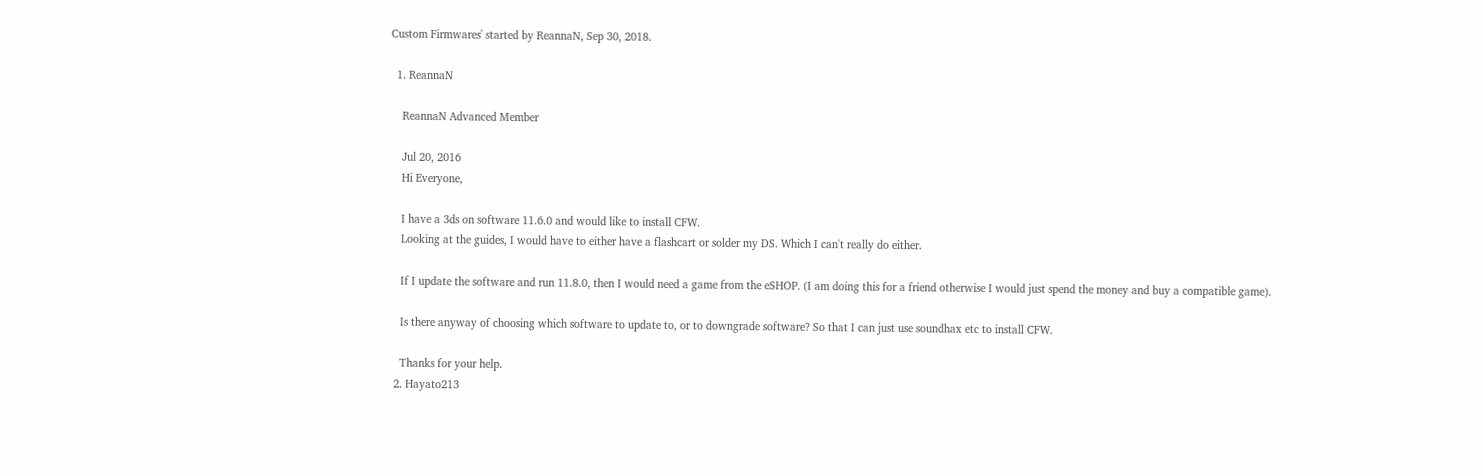Custom Firmwares' started by ReannaN, Sep 30, 2018.

  1. ReannaN

    ReannaN Advanced Member

    Jul 20, 2016
    Hi Everyone,

    I have a 3ds on software 11.6.0 and would like to install CFW.
    Looking at the guides, I would have to either have a flashcart or solder my DS. Which I can't really do either.

    If I update the software and run 11.8.0, then I would need a game from the eSHOP. (I am doing this for a friend otherwise I would just spend the money and buy a compatible game).

    Is there anyway of choosing which software to update to, or to downgrade software? So that I can just use soundhax etc to install CFW.

    Thanks for your help.
  2. Hayato213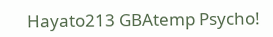Hayato213 GBAtemp Psycho!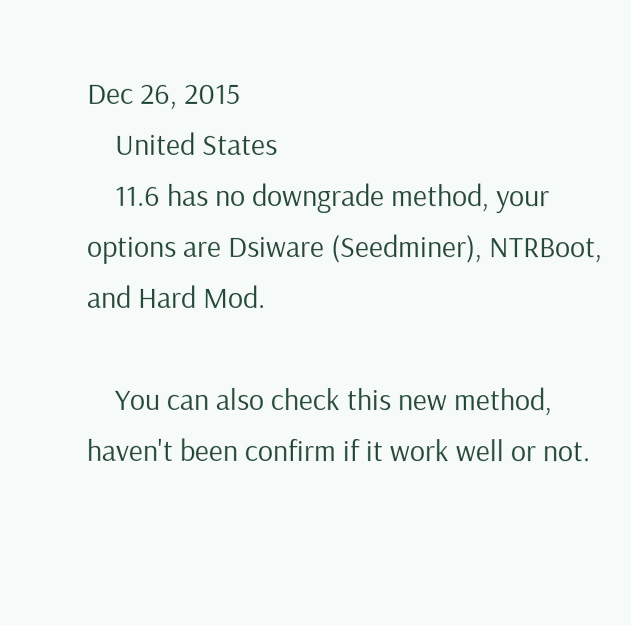Dec 26, 2015
    United States
    11.6 has no downgrade method, your options are Dsiware (Seedminer), NTRBoot, and Hard Mod.

    You can also check this new method, haven't been confirm if it work well or not.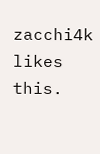zacchi4k likes this.